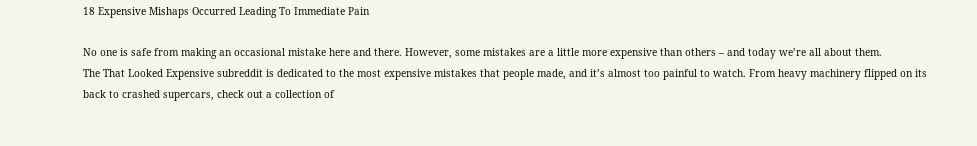18 Expensive Mishaps Occurred Leading To Immediate Pain

No one is safe from making an occasional mistake here and there. However, some mistakes are a little more expensive than others – and today we’re all about them.
The That Looked Expensive subreddit is dedicated to the most expensive mistakes that people made, and it’s almost too painful to watch. From heavy machinery flipped on its back to crashed supercars, check out a collection of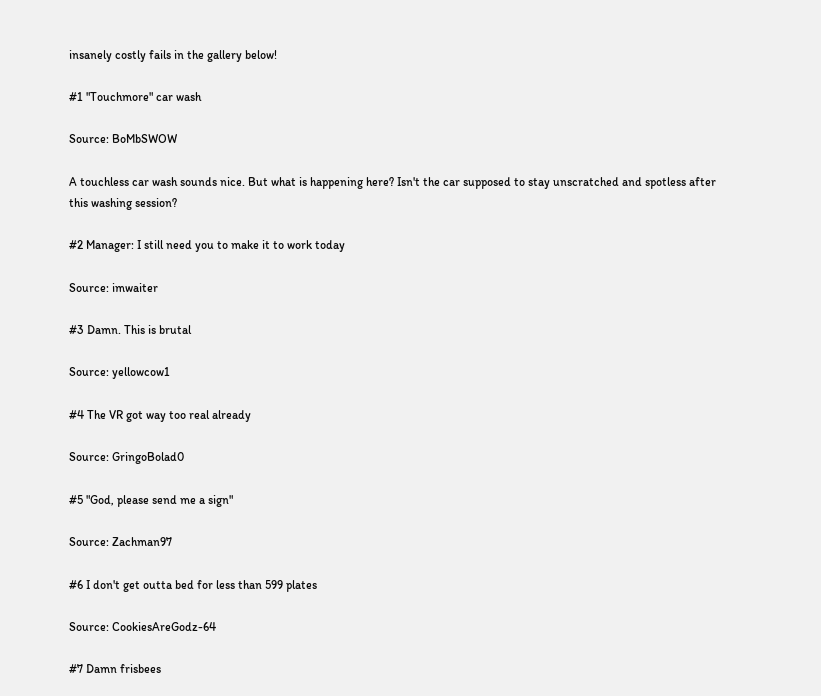insanely costly fails in the gallery below!

#1 "Touchmore" car wash

Source: BoMbSWOW

A touchless car wash sounds nice. But what is happening here? Isn't the car supposed to stay unscratched and spotless after this washing session?

#2 Manager: I still need you to make it to work today

Source: imwaiter

#3 Damn. This is brutal

Source: yellowcow1

#4 The VR got way too real already

Source: GringoBolad0

#5 "God, please send me a sign"

Source: Zachman97

#6 I don't get outta bed for less than 599 plates

Source: CookiesAreGodz-64

#7 Damn frisbees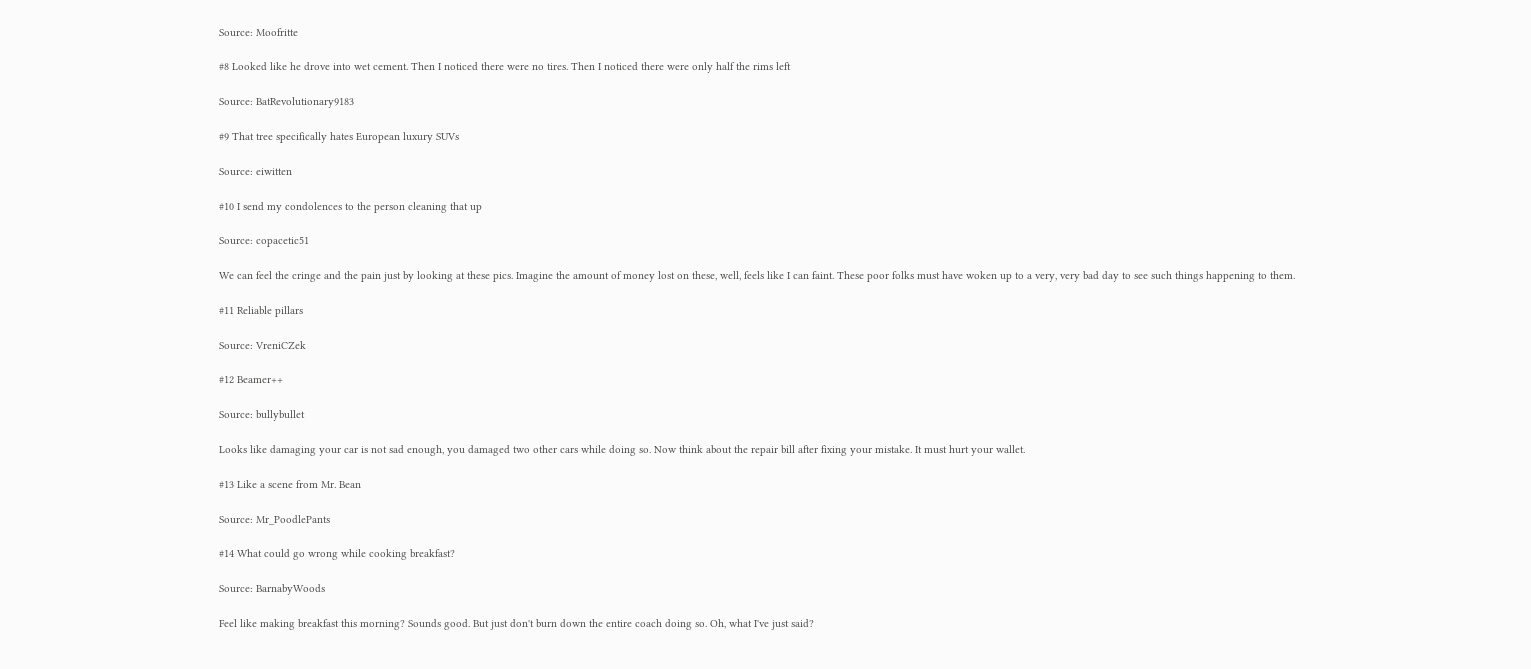Source: Moofritte

#8 Looked like he drove into wet cement. Then I noticed there were no tires. Then I noticed there were only half the rims left

Source: BatRevolutionary9183

#9 That tree specifically hates European luxury SUVs

Source: eiwitten

#10 I send my condolences to the person cleaning that up

Source: copacetic51

We can feel the cringe and the pain just by looking at these pics. Imagine the amount of money lost on these, well, feels like I can faint. These poor folks must have woken up to a very, very bad day to see such things happening to them.

#11 Reliable pillars

Source: VreniCZek

#12 Beamer++

Source: bullybullet

Looks like damaging your car is not sad enough, you damaged two other cars while doing so. Now think about the repair bill after fixing your mistake. It must hurt your wallet.

#13 Like a scene from Mr. Bean

Source: Mr_PoodlePants

#14 What could go wrong while cooking breakfast?

Source: BarnabyWoods

Feel like making breakfast this morning? Sounds good. But just don't burn down the entire coach doing so. Oh, what I've just said?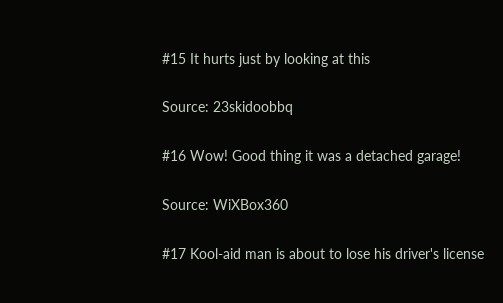#15 It hurts just by looking at this

Source: 23skidoobbq

#16 Wow! Good thing it was a detached garage!

Source: WiXBox360

#17 Kool-aid man is about to lose his driver's license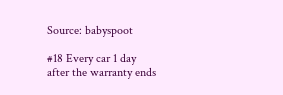Source: babyspoot

#18 Every car 1 day after the warranty ends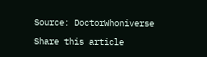Source: DoctorWhoniverse

Share this article